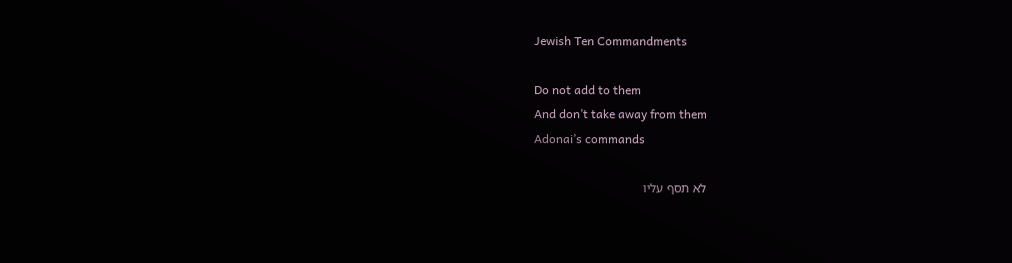Jewish Ten Commandments

Do not add to them
And don’t take away from them
Adonai’s commands

לא תסף עליו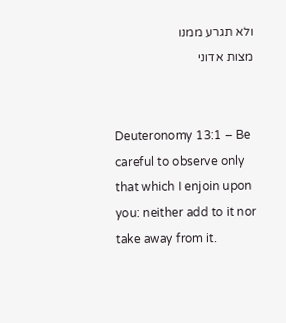ולא תגרע ממנו
מצות אדוני


Deuteronomy 13:1 – Be careful to observe only that which I enjoin upon you: neither add to it nor take away from it.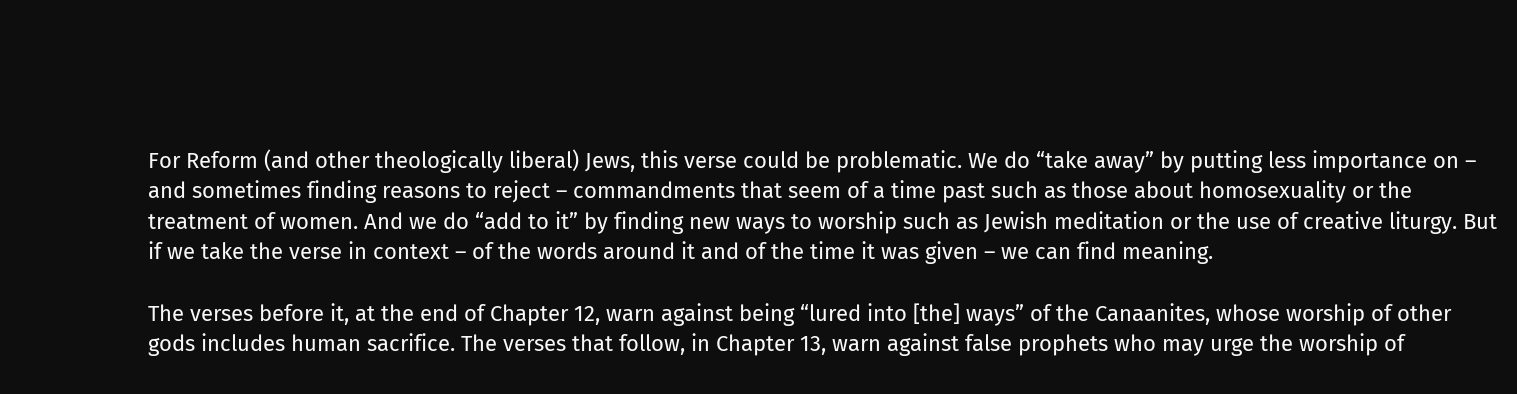For Reform (and other theologically liberal) Jews, this verse could be problematic. We do “take away” by putting less importance on – and sometimes finding reasons to reject – commandments that seem of a time past such as those about homosexuality or the treatment of women. And we do “add to it” by finding new ways to worship such as Jewish meditation or the use of creative liturgy. But if we take the verse in context – of the words around it and of the time it was given – we can find meaning.

The verses before it, at the end of Chapter 12, warn against being “lured into [the] ways” of the Canaanites, whose worship of other gods includes human sacrifice. The verses that follow, in Chapter 13, warn against false prophets who may urge the worship of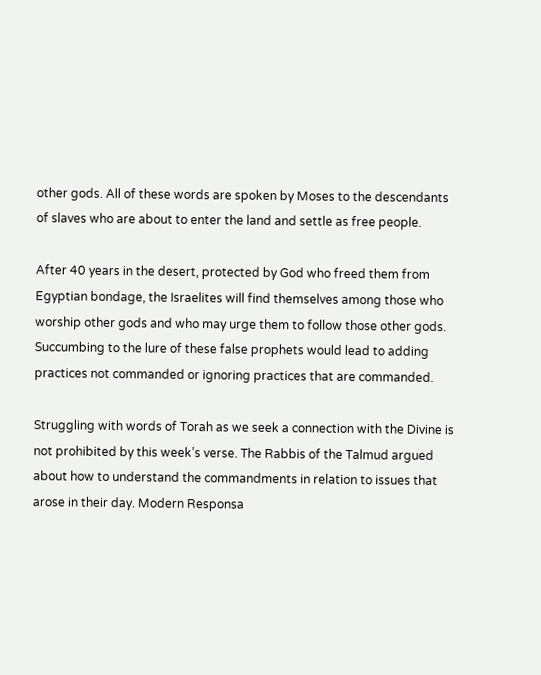other gods. All of these words are spoken by Moses to the descendants of slaves who are about to enter the land and settle as free people.

After 40 years in the desert, protected by God who freed them from Egyptian bondage, the Israelites will find themselves among those who worship other gods and who may urge them to follow those other gods. Succumbing to the lure of these false prophets would lead to adding practices not commanded or ignoring practices that are commanded.

Struggling with words of Torah as we seek a connection with the Divine is not prohibited by this week’s verse. The Rabbis of the Talmud argued about how to understand the commandments in relation to issues that arose in their day. Modern Responsa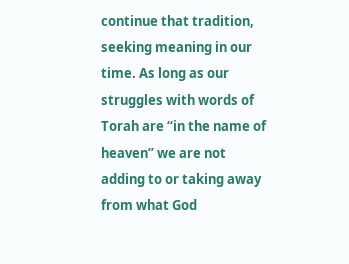continue that tradition, seeking meaning in our time. As long as our struggles with words of Torah are “in the name of heaven” we are not adding to or taking away from what God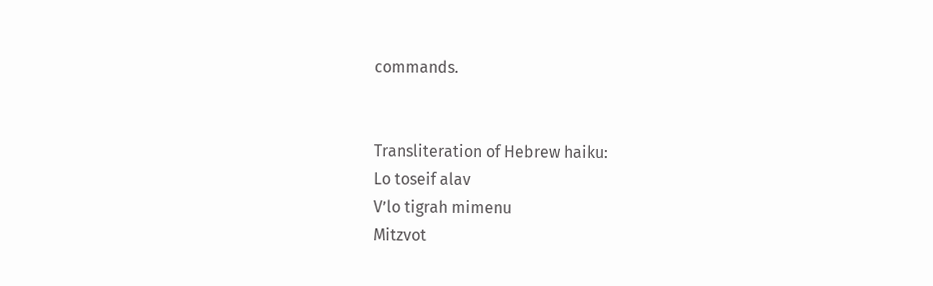commands.


Transliteration of Hebrew haiku:
Lo toseif alav
V’lo tigrah mimenu
Mitzvot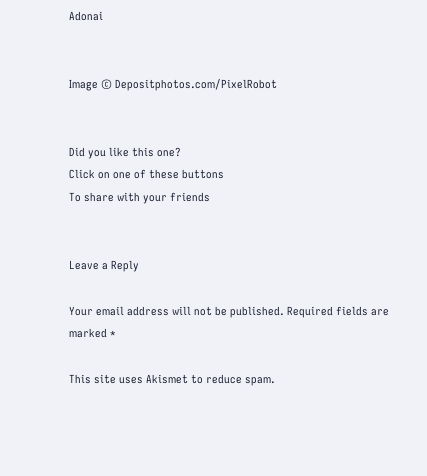Adonai


Image © Depositphotos.com/PixelRobot


Did you like this one?
Click on one of these buttons
To share with your friends


Leave a Reply

Your email address will not be published. Required fields are marked *

This site uses Akismet to reduce spam.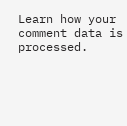Learn how your comment data is processed.